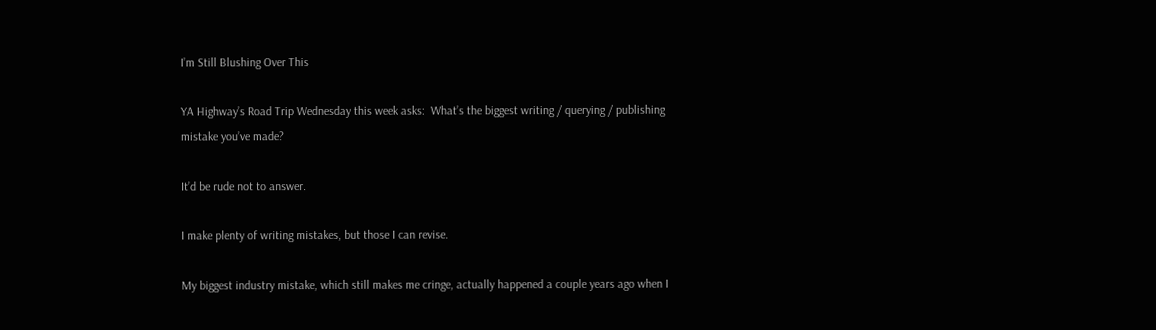I’m Still Blushing Over This

YA Highway’s Road Trip Wednesday this week asks:  What’s the biggest writing / querying / publishing mistake you’ve made?

It’d be rude not to answer.

I make plenty of writing mistakes, but those I can revise.

My biggest industry mistake, which still makes me cringe, actually happened a couple years ago when I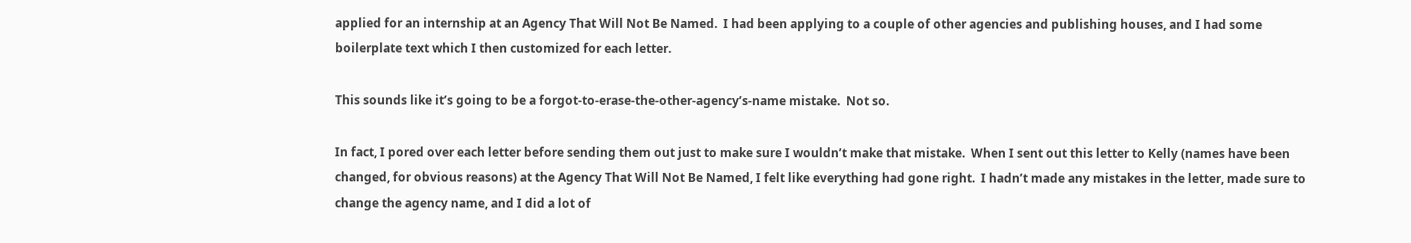applied for an internship at an Agency That Will Not Be Named.  I had been applying to a couple of other agencies and publishing houses, and I had some boilerplate text which I then customized for each letter.

This sounds like it’s going to be a forgot-to-erase-the-other-agency’s-name mistake.  Not so.

In fact, I pored over each letter before sending them out just to make sure I wouldn’t make that mistake.  When I sent out this letter to Kelly (names have been changed, for obvious reasons) at the Agency That Will Not Be Named, I felt like everything had gone right.  I hadn’t made any mistakes in the letter, made sure to change the agency name, and I did a lot of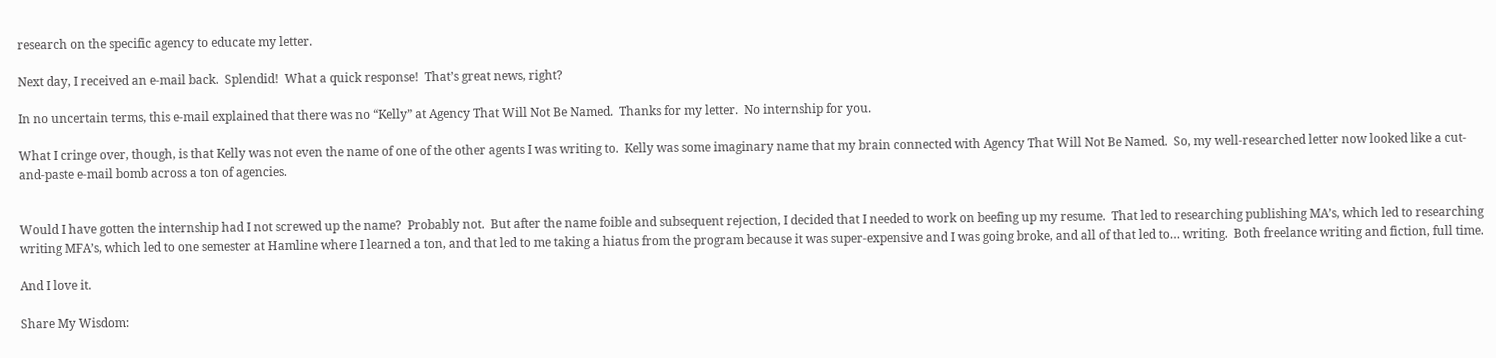research on the specific agency to educate my letter.

Next day, I received an e-mail back.  Splendid!  What a quick response!  That’s great news, right?

In no uncertain terms, this e-mail explained that there was no “Kelly” at Agency That Will Not Be Named.  Thanks for my letter.  No internship for you.

What I cringe over, though, is that Kelly was not even the name of one of the other agents I was writing to.  Kelly was some imaginary name that my brain connected with Agency That Will Not Be Named.  So, my well-researched letter now looked like a cut-and-paste e-mail bomb across a ton of agencies.


Would I have gotten the internship had I not screwed up the name?  Probably not.  But after the name foible and subsequent rejection, I decided that I needed to work on beefing up my resume.  That led to researching publishing MA’s, which led to researching writing MFA’s, which led to one semester at Hamline where I learned a ton, and that led to me taking a hiatus from the program because it was super-expensive and I was going broke, and all of that led to… writing.  Both freelance writing and fiction, full time.

And I love it.

Share My Wisdom: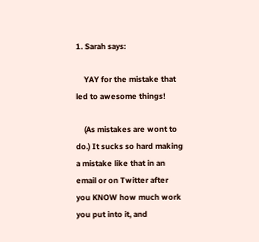1. Sarah says:

    YAY for the mistake that led to awesome things!

    (As mistakes are wont to do.) It sucks so hard making a mistake like that in an email or on Twitter after you KNOW how much work you put into it, and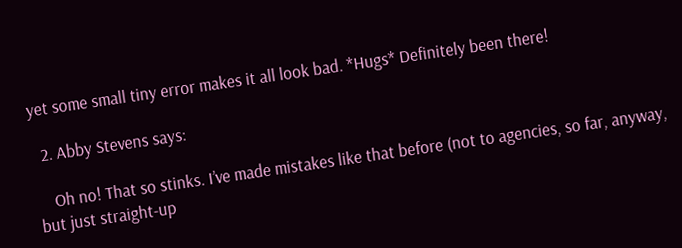yet some small tiny error makes it all look bad. *Hugs* Definitely been there!

  2. Abby Stevens says:

    Oh no! That so stinks. I’ve made mistakes like that before (not to agencies, so far, anyway, but just straight-up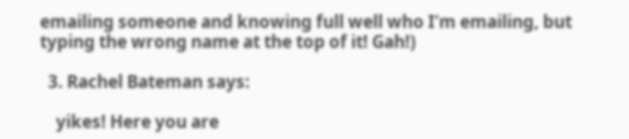emailing someone and knowing full well who I’m emailing, but typing the wrong name at the top of it! Gah!)

  3. Rachel Bateman says:

    yikes! Here you are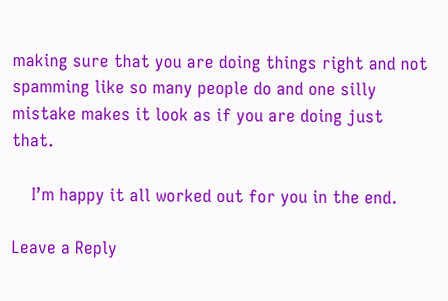making sure that you are doing things right and not spamming like so many people do and one silly mistake makes it look as if you are doing just that.

    I’m happy it all worked out for you in the end.

Leave a Reply